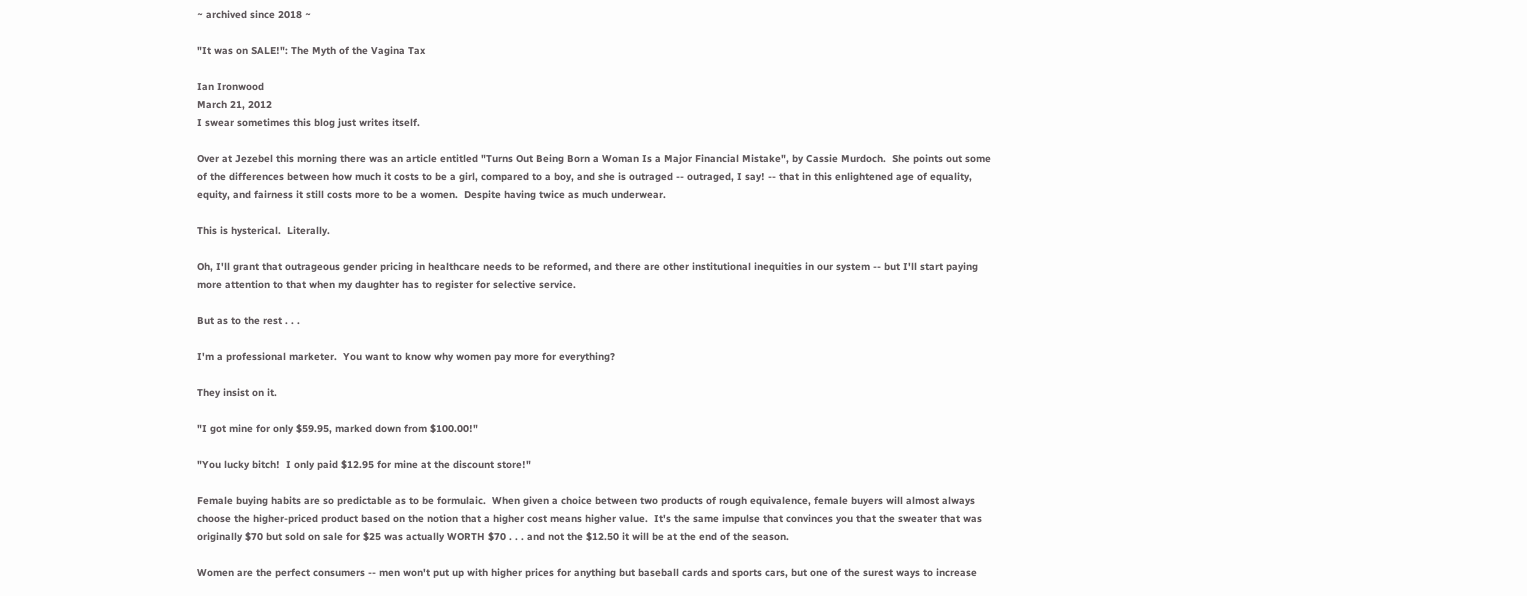~ archived since 2018 ~

"It was on SALE!": The Myth of the Vagina Tax

Ian Ironwood
March 21, 2012
I swear sometimes this blog just writes itself.

Over at Jezebel this morning there was an article entitled "Turns Out Being Born a Woman Is a Major Financial Mistake", by Cassie Murdoch.  She points out some of the differences between how much it costs to be a girl, compared to a boy, and she is outraged -- outraged, I say! -- that in this enlightened age of equality, equity, and fairness it still costs more to be a women.  Despite having twice as much underwear.

This is hysterical.  Literally.

Oh, I'll grant that outrageous gender pricing in healthcare needs to be reformed, and there are other institutional inequities in our system -- but I'll start paying more attention to that when my daughter has to register for selective service.

But as to the rest . . .

I'm a professional marketer.  You want to know why women pay more for everything?

They insist on it.

"I got mine for only $59.95, marked down from $100.00!"

"You lucky bitch!  I only paid $12.95 for mine at the discount store!"

Female buying habits are so predictable as to be formulaic.  When given a choice between two products of rough equivalence, female buyers will almost always choose the higher-priced product based on the notion that a higher cost means higher value.  It's the same impulse that convinces you that the sweater that was originally $70 but sold on sale for $25 was actually WORTH $70 . . . and not the $12.50 it will be at the end of the season.

Women are the perfect consumers -- men won't put up with higher prices for anything but baseball cards and sports cars, but one of the surest ways to increase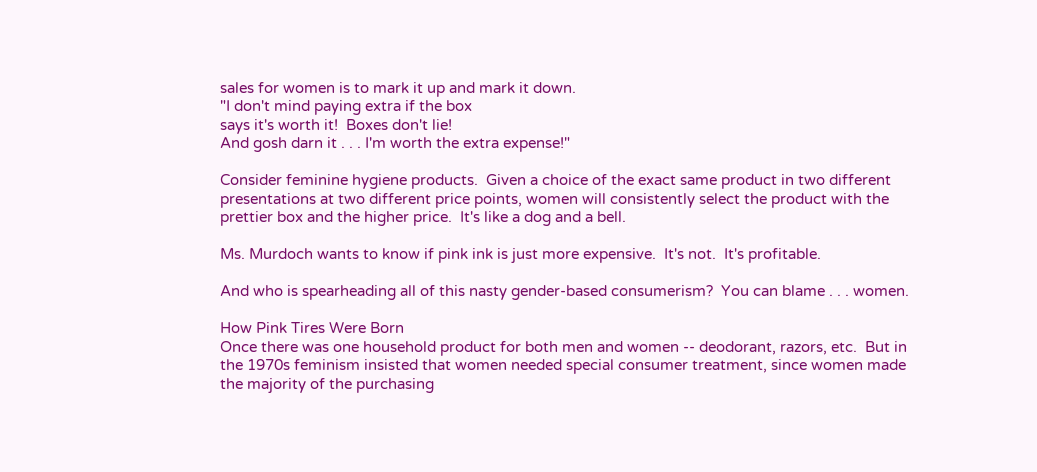sales for women is to mark it up and mark it down.
"I don't mind paying extra if the box
says it's worth it!  Boxes don't lie!
And gosh darn it . . . I'm worth the extra expense!"

Consider feminine hygiene products.  Given a choice of the exact same product in two different presentations at two different price points, women will consistently select the product with the prettier box and the higher price.  It's like a dog and a bell.

Ms. Murdoch wants to know if pink ink is just more expensive.  It's not.  It's profitable.

And who is spearheading all of this nasty gender-based consumerism?  You can blame . . . women.

How Pink Tires Were Born
Once there was one household product for both men and women -- deodorant, razors, etc.  But in the 1970s feminism insisted that women needed special consumer treatment, since women made the majority of the purchasing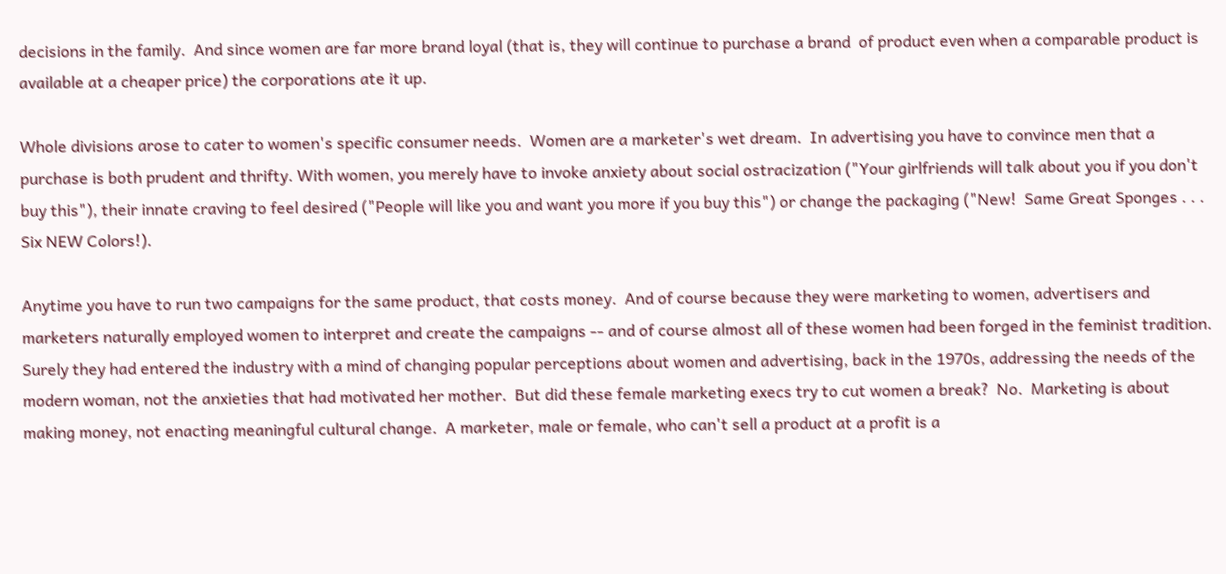decisions in the family.  And since women are far more brand loyal (that is, they will continue to purchase a brand  of product even when a comparable product is available at a cheaper price) the corporations ate it up.

Whole divisions arose to cater to women's specific consumer needs.  Women are a marketer's wet dream.  In advertising you have to convince men that a purchase is both prudent and thrifty. With women, you merely have to invoke anxiety about social ostracization ("Your girlfriends will talk about you if you don't buy this"), their innate craving to feel desired ("People will like you and want you more if you buy this") or change the packaging ("New!  Same Great Sponges . . . Six NEW Colors!).

Anytime you have to run two campaigns for the same product, that costs money.  And of course because they were marketing to women, advertisers and marketers naturally employed women to interpret and create the campaigns -- and of course almost all of these women had been forged in the feminist tradition.  Surely they had entered the industry with a mind of changing popular perceptions about women and advertising, back in the 1970s, addressing the needs of the modern woman, not the anxieties that had motivated her mother.  But did these female marketing execs try to cut women a break?  No.  Marketing is about making money, not enacting meaningful cultural change.  A marketer, male or female, who can't sell a product at a profit is a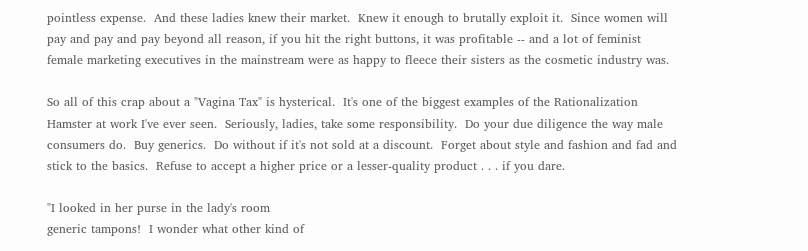pointless expense.  And these ladies knew their market.  Knew it enough to brutally exploit it.  Since women will pay and pay and pay beyond all reason, if you hit the right buttons, it was profitable -- and a lot of feminist female marketing executives in the mainstream were as happy to fleece their sisters as the cosmetic industry was.

So all of this crap about a "Vagina Tax" is hysterical.  It's one of the biggest examples of the Rationalization Hamster at work I've ever seen.  Seriously, ladies, take some responsibility.  Do your due diligence the way male consumers do.  Buy generics.  Do without if it's not sold at a discount.  Forget about style and fashion and fad and stick to the basics.  Refuse to accept a higher price or a lesser-quality product . . . if you dare.

"I looked in her purse in the lady's room
generic tampons!  I wonder what other kind of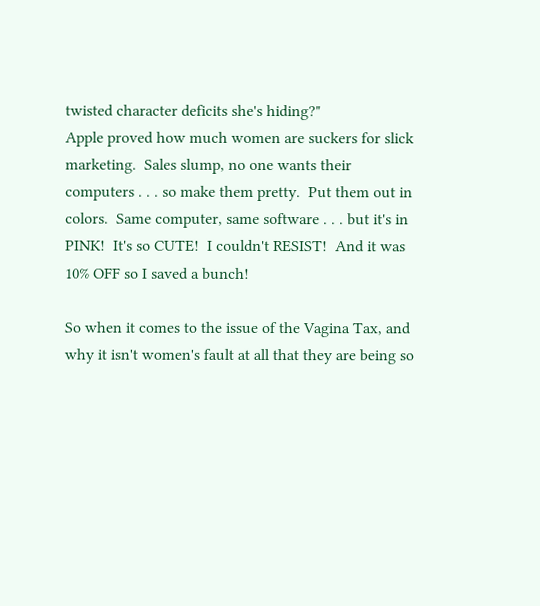twisted character deficits she's hiding?"
Apple proved how much women are suckers for slick marketing.  Sales slump, no one wants their computers . . . so make them pretty.  Put them out in colors.  Same computer, same software . . . but it's in PINK!  It's so CUTE!  I couldn't RESIST!  And it was 10% OFF so I saved a bunch!

So when it comes to the issue of the Vagina Tax, and why it isn't women's fault at all that they are being so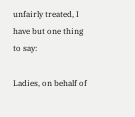unfairly treated, I have but one thing to say:

Ladies, on behalf of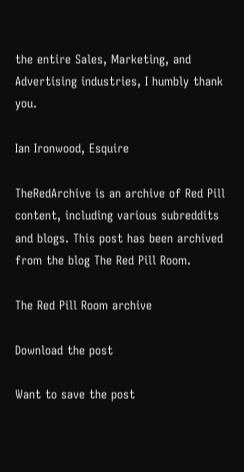the entire Sales, Marketing, and Advertising industries, I humbly thank you.

Ian Ironwood, Esquire

TheRedArchive is an archive of Red Pill content, including various subreddits and blogs. This post has been archived from the blog The Red Pill Room.

The Red Pill Room archive

Download the post

Want to save the post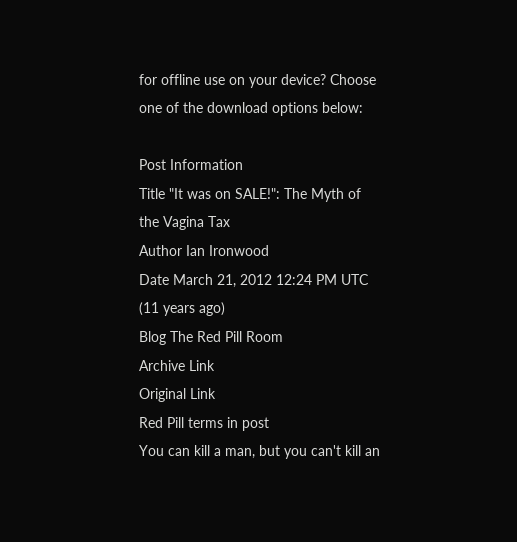for offline use on your device? Choose one of the download options below:

Post Information
Title "It was on SALE!": The Myth of the Vagina Tax
Author Ian Ironwood
Date March 21, 2012 12:24 PM UTC (11 years ago)
Blog The Red Pill Room
Archive Link
Original Link
Red Pill terms in post
You can kill a man, but you can't kill an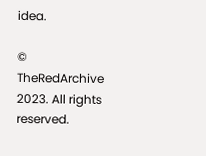idea.

© TheRedArchive 2023. All rights reserved.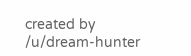created by /u/dream-hunter